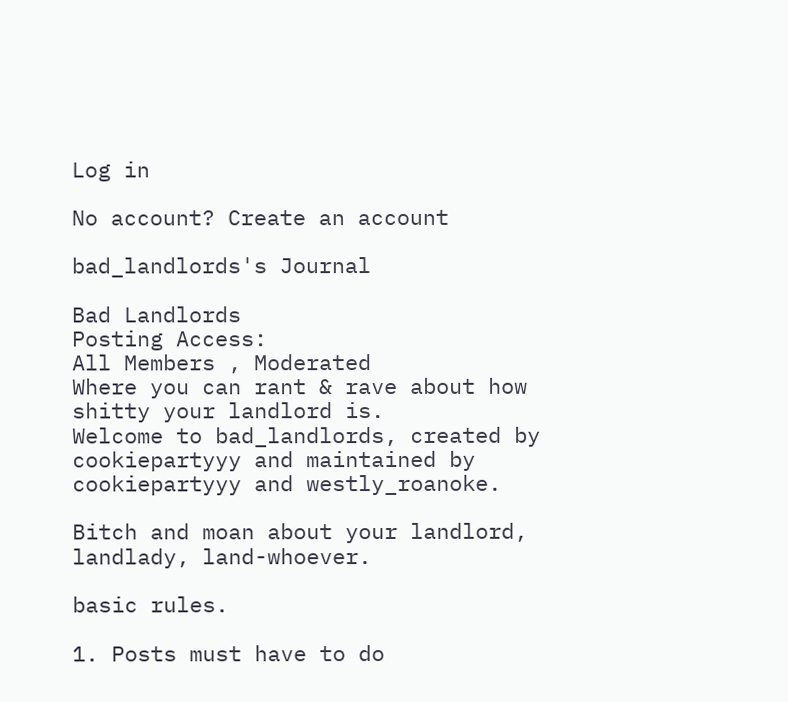Log in

No account? Create an account

bad_landlords's Journal

Bad Landlords
Posting Access:
All Members , Moderated
Where you can rant & rave about how shitty your landlord is.
Welcome to bad_landlords, created by cookiepartyyy and maintained by cookiepartyyy and westly_roanoke.

Bitch and moan about your landlord, landlady, land-whoever.

basic rules.

1. Posts must have to do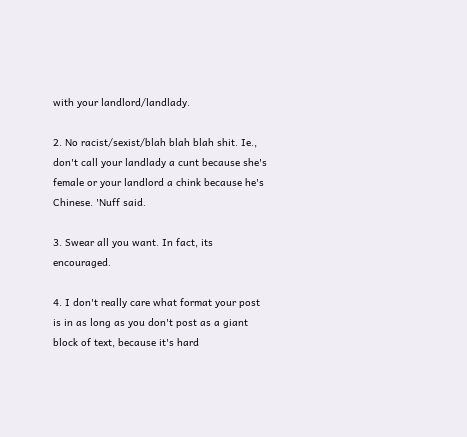with your landlord/landlady.

2. No racist/sexist/blah blah blah shit. Ie., don't call your landlady a cunt because she's female or your landlord a chink because he's Chinese. 'Nuff said.

3. Swear all you want. In fact, its encouraged.

4. I don't really care what format your post is in as long as you don't post as a giant block of text, because it's hard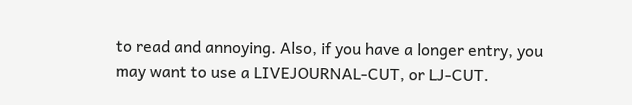to read and annoying. Also, if you have a longer entry, you may want to use a LIVEJOURNAL-CUT, or LJ-CUT.